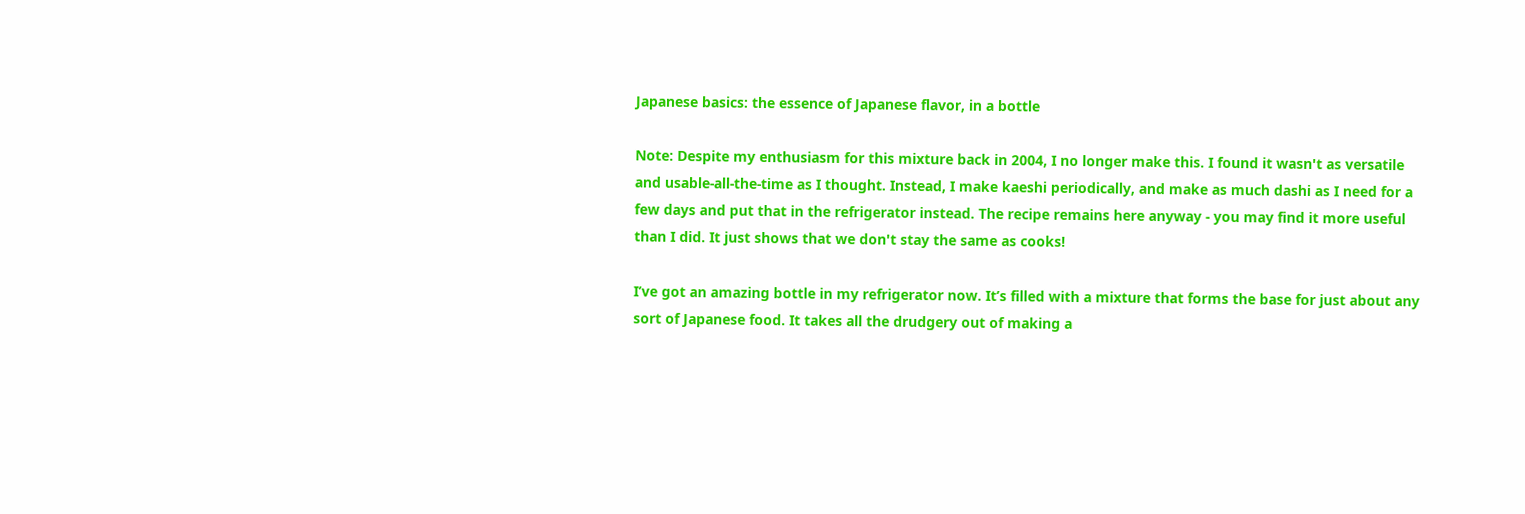Japanese basics: the essence of Japanese flavor, in a bottle

Note: Despite my enthusiasm for this mixture back in 2004, I no longer make this. I found it wasn't as versatile and usable-all-the-time as I thought. Instead, I make kaeshi periodically, and make as much dashi as I need for a few days and put that in the refrigerator instead. The recipe remains here anyway - you may find it more useful than I did. It just shows that we don't stay the same as cooks!

I’ve got an amazing bottle in my refrigerator now. It’s filled with a mixture that forms the base for just about any sort of Japanese food. It takes all the drudgery out of making a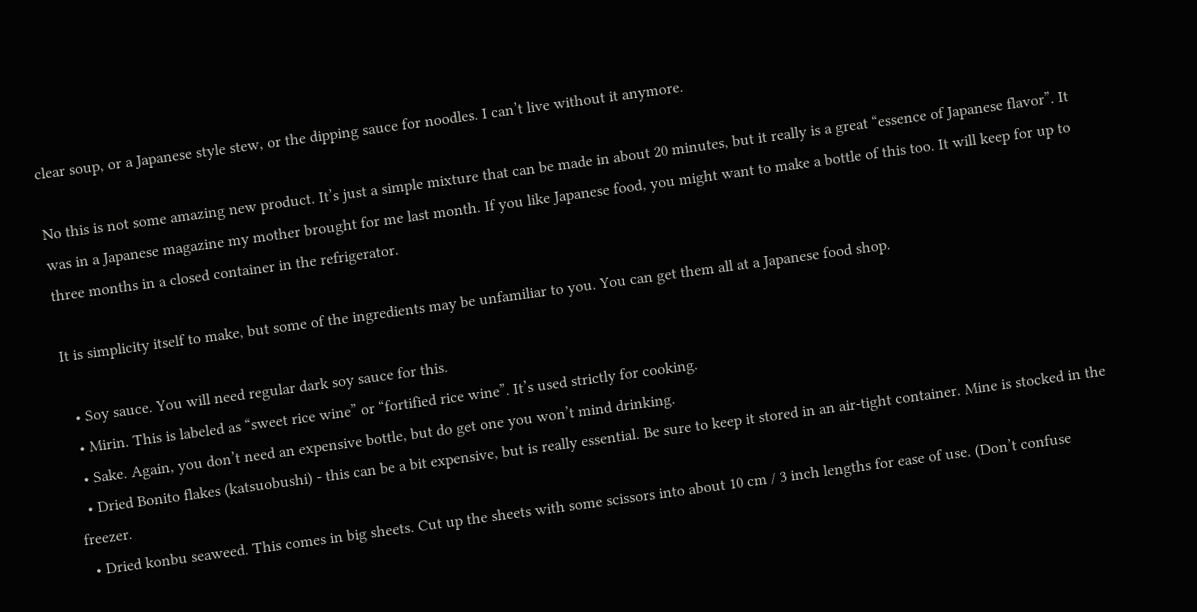clear soup, or a Japanese style stew, or the dipping sauce for noodles. I can’t live without it anymore.

No this is not some amazing new product. It’s just a simple mixture that can be made in about 20 minutes, but it really is a great “essence of Japanese flavor”. It was in a Japanese magazine my mother brought for me last month. If you like Japanese food, you might want to make a bottle of this too. It will keep for up to three months in a closed container in the refrigerator.

It is simplicity itself to make, but some of the ingredients may be unfamiliar to you. You can get them all at a Japanese food shop.

  • Soy sauce. You will need regular dark soy sauce for this.
  • Mirin. This is labeled as “sweet rice wine” or “fortified rice wine”. It’s used strictly for cooking.
  • Sake. Again, you don’t need an expensive bottle, but do get one you won’t mind drinking.
  • Dried Bonito flakes (katsuobushi) - this can be a bit expensive, but is really essential. Be sure to keep it stored in an air-tight container. Mine is stocked in the freezer.
  • Dried konbu seaweed. This comes in big sheets. Cut up the sheets with some scissors into about 10 cm / 3 inch lengths for ease of use. (Don’t confuse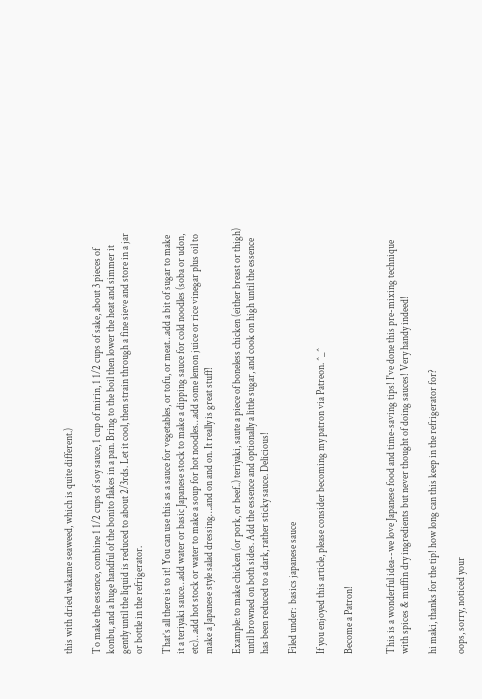this with dried wakame seaweed, which is quite different.)

To make the essence, combine 1 1/2 cups of soy sauce, 1 cup of mirin, 1 1/2 cups of sake, about 3 pieces of konbu, and a huge handful of the bonito flakes in a pan. Bring to the boil then lower the heat and simmer it gently until the liquid is reduced to about 2/3rds. Let it cool, then strain through a fine sieve and store in a jar or bottle in the refrigerator.

That’s all there is to it! You can use this as a sauce for vegetables, or tofu, or meat…add a bit of sugar to make it a teriyaki sauce…add water or basic Japanese stock to make a dipping sauce for cold noodles (soba or udon, etc)…add hot stock or water to make a soup for hot noodles…add some lemon juice or rice vinegar plus oil to make a Japanese style salad dressing….and on and on. It really is great stuff!

Example: to make chicken (or pork, or beef..) teriyaki, saute a piece of boneless chicken (either breast or thigh) until browned on both sides. Add the essence and optionally a little sugar, and cook on high until the essence has been reduced to a dark, rather sticky sauce. Delicious!

Filed under:  basics japanese sauce

If you enjoyed this article, please consider becoming my patron via Patreon. ^_^

Become a Patron!


This is a wonderful idea--we love Japanese food and time-saving tips! I've done this pre-mixing technique with spices & muffin dry ingredients but never thought of doing sauces! Very handy indeed!

hi maki, thanks for the tip! how long can this keep in the refrigerator for?

oops, sorry, noticed your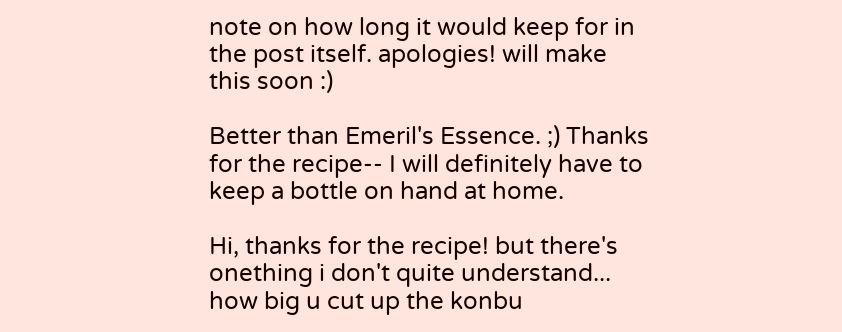note on how long it would keep for in the post itself. apologies! will make this soon :)

Better than Emeril's Essence. ;) Thanks for the recipe-- I will definitely have to keep a bottle on hand at home.

Hi, thanks for the recipe! but there's onething i don't quite understand... how big u cut up the konbu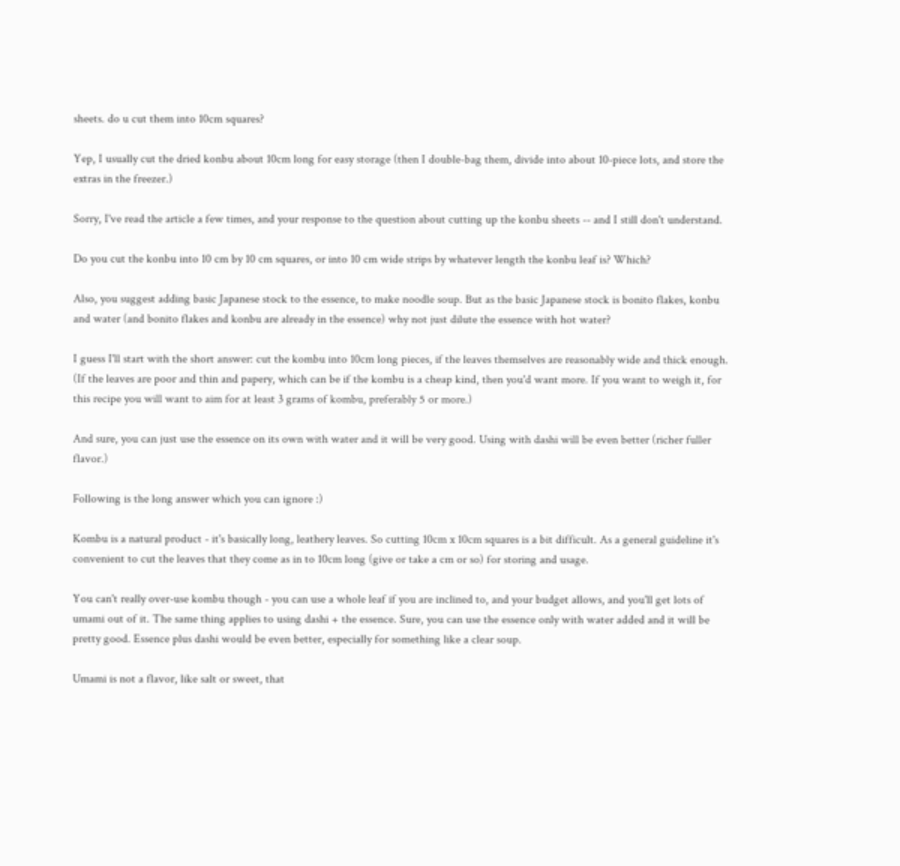sheets. do u cut them into 10cm squares?

Yep, I usually cut the dried konbu about 10cm long for easy storage (then I double-bag them, divide into about 10-piece lots, and store the extras in the freezer.)

Sorry, I've read the article a few times, and your response to the question about cutting up the konbu sheets -- and I still don't understand.

Do you cut the konbu into 10 cm by 10 cm squares, or into 10 cm wide strips by whatever length the konbu leaf is? Which?

Also, you suggest adding basic Japanese stock to the essence, to make noodle soup. But as the basic Japanese stock is bonito flakes, konbu and water (and bonito flakes and konbu are already in the essence) why not just dilute the essence with hot water?

I guess I'll start with the short answer: cut the kombu into 10cm long pieces, if the leaves themselves are reasonably wide and thick enough. (If the leaves are poor and thin and papery, which can be if the kombu is a cheap kind, then you'd want more. If you want to weigh it, for this recipe you will want to aim for at least 3 grams of kombu, preferably 5 or more.)

And sure, you can just use the essence on its own with water and it will be very good. Using with dashi will be even better (richer fuller flavor.)

Following is the long answer which you can ignore :)

Kombu is a natural product - it's basically long, leathery leaves. So cutting 10cm x 10cm squares is a bit difficult. As a general guideline it's convenient to cut the leaves that they come as in to 10cm long (give or take a cm or so) for storing and usage.

You can't really over-use kombu though - you can use a whole leaf if you are inclined to, and your budget allows, and you'll get lots of umami out of it. The same thing applies to using dashi + the essence. Sure, you can use the essence only with water added and it will be pretty good. Essence plus dashi would be even better, especially for something like a clear soup.

Umami is not a flavor, like salt or sweet, that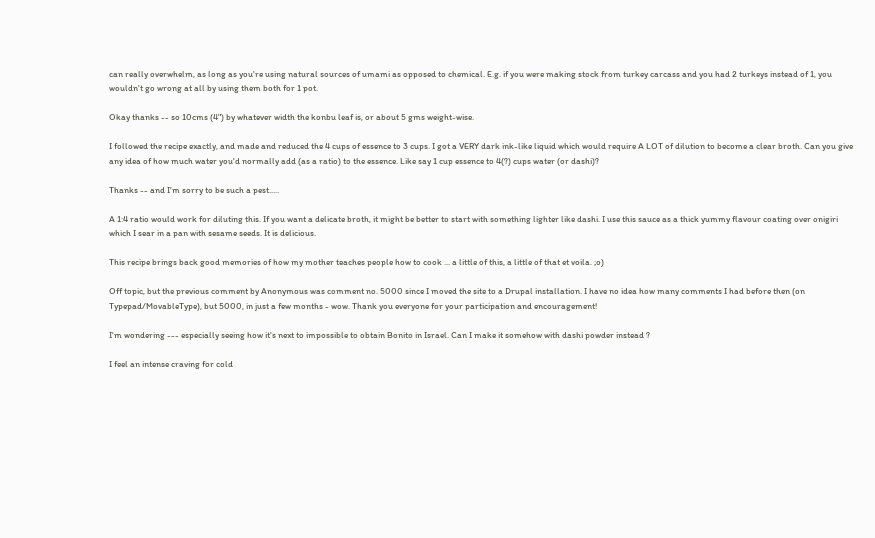can really overwhelm, as long as you're using natural sources of umami as opposed to chemical. E.g. if you were making stock from turkey carcass and you had 2 turkeys instead of 1, you wouldn't go wrong at all by using them both for 1 pot.

Okay thanks -- so 10cms (4") by whatever width the konbu leaf is, or about 5 gms weight-wise.

I followed the recipe exactly, and made and reduced the 4 cups of essence to 3 cups. I got a VERY dark ink-like liquid which would require A LOT of dilution to become a clear broth. Can you give any idea of how much water you'd normally add (as a ratio) to the essence. Like say 1 cup essence to 4(?) cups water (or dashi)?

Thanks -- and I'm sorry to be such a pest.....

A 1:4 ratio would work for diluting this. If you want a delicate broth, it might be better to start with something lighter like dashi. I use this sauce as a thick yummy flavour coating over onigiri which I sear in a pan with sesame seeds. It is delicious.

This recipe brings back good memories of how my mother teaches people how to cook ... a little of this, a little of that et voila. ;o)

Off topic, but the previous comment by Anonymous was comment no. 5000 since I moved the site to a Drupal installation. I have no idea how many comments I had before then (on Typepad/MovableType), but 5000, in just a few months - wow. Thank you everyone for your participation and encouragement!

I'm wondering --- especially seeing how it's next to impossible to obtain Bonito in Israel. Can I make it somehow with dashi powder instead ?

I feel an intense craving for cold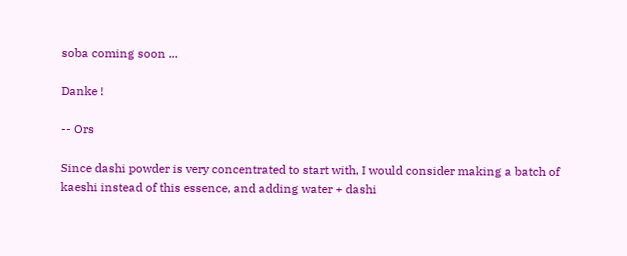soba coming soon ...

Danke !

-- Ors

Since dashi powder is very concentrated to start with, I would consider making a batch of kaeshi instead of this essence, and adding water + dashi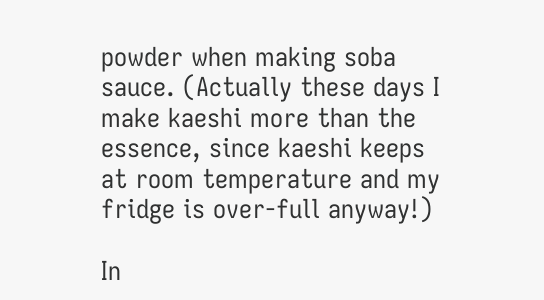powder when making soba sauce. (Actually these days I make kaeshi more than the essence, since kaeshi keeps at room temperature and my fridge is over-full anyway!)

In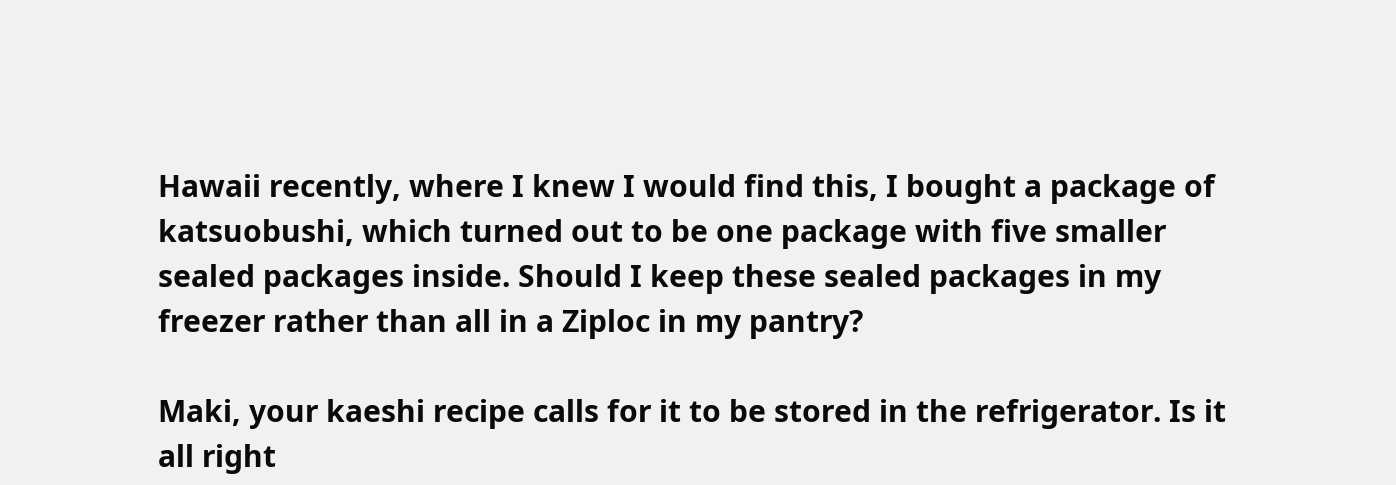Hawaii recently, where I knew I would find this, I bought a package of katsuobushi, which turned out to be one package with five smaller sealed packages inside. Should I keep these sealed packages in my freezer rather than all in a Ziploc in my pantry?

Maki, your kaeshi recipe calls for it to be stored in the refrigerator. Is it all right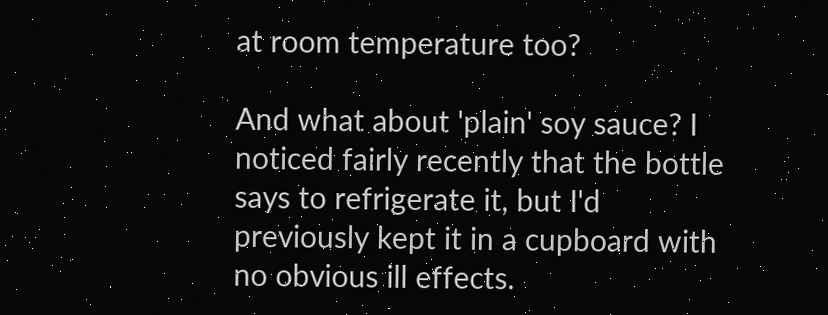at room temperature too?

And what about 'plain' soy sauce? I noticed fairly recently that the bottle says to refrigerate it, but I'd previously kept it in a cupboard with no obvious ill effects.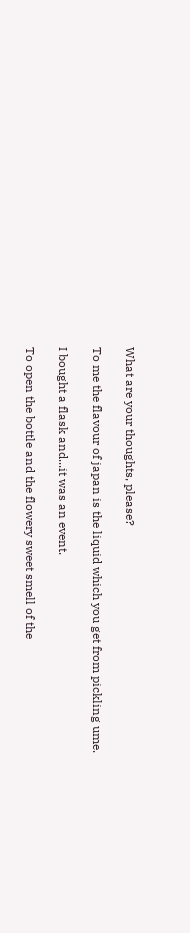What are your thoughts, please?

To me the flavour of japan is the liquid which you get from pickling ume.

I bought a flask and...it was an event.

To open the bottle and the flowery sweet smell of the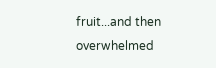fruit...and then overwhelmed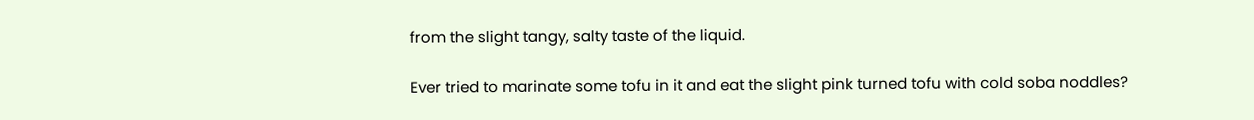from the slight tangy, salty taste of the liquid.

Ever tried to marinate some tofu in it and eat the slight pink turned tofu with cold soba noddles?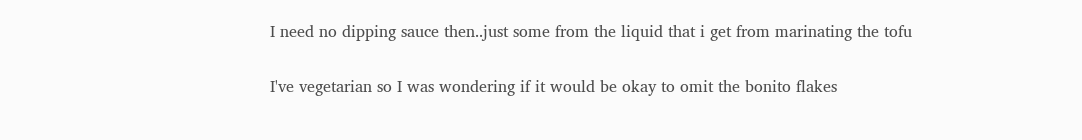I need no dipping sauce then..just some from the liquid that i get from marinating the tofu

I've vegetarian so I was wondering if it would be okay to omit the bonito flakes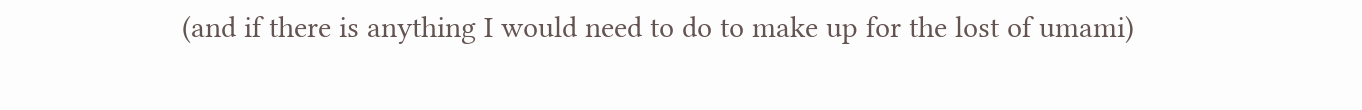(and if there is anything I would need to do to make up for the lost of umami)